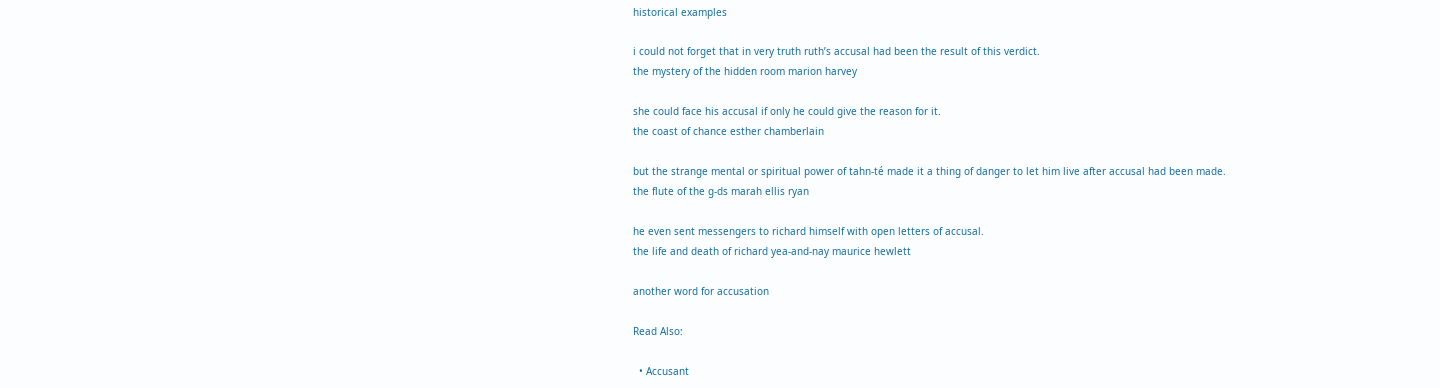historical examples

i could not forget that in very truth ruth’s accusal had been the result of this verdict.
the mystery of the hidden room marion harvey

she could face his accusal if only he could give the reason for it.
the coast of chance esther chamberlain

but the strange mental or spiritual power of tahn-té made it a thing of danger to let him live after accusal had been made.
the flute of the g-ds marah ellis ryan

he even sent messengers to richard himself with open letters of accusal.
the life and death of richard yea-and-nay maurice hewlett

another word for accusation

Read Also:

  • Accusant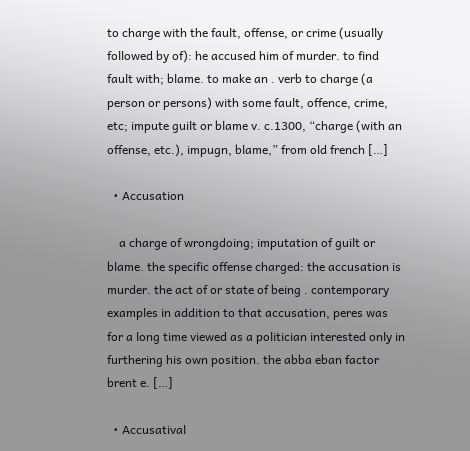to charge with the fault, offense, or crime (usually followed by of): he accused him of murder. to find fault with; blame. to make an . verb to charge (a person or persons) with some fault, offence, crime, etc; impute guilt or blame v. c.1300, “charge (with an offense, etc.), impugn, blame,” from old french […]

  • Accusation

    a charge of wrongdoing; imputation of guilt or blame. the specific offense charged: the accusation is murder. the act of or state of being . contemporary examples in addition to that accusation, peres was for a long time viewed as a politician interested only in furthering his own position. the abba eban factor brent e. […]

  • Accusatival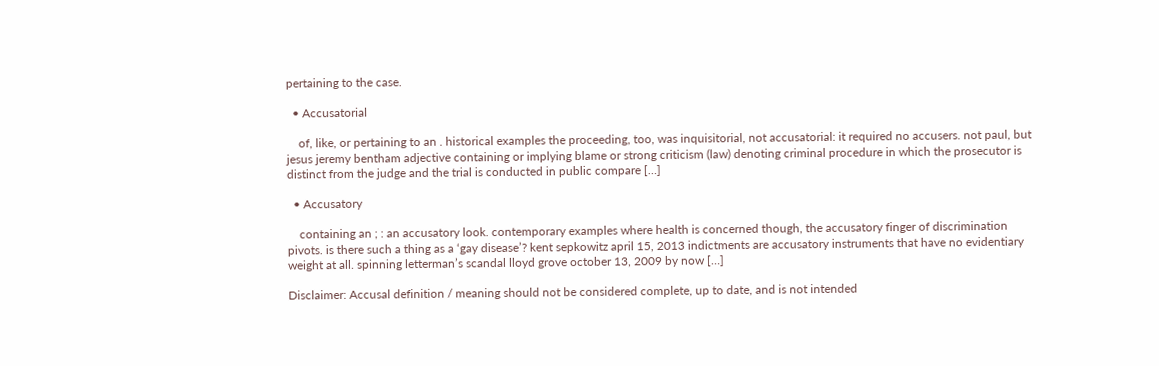pertaining to the case.

  • Accusatorial

    of, like, or pertaining to an . historical examples the proceeding, too, was inquisitorial, not accusatorial: it required no accusers. not paul, but jesus jeremy bentham adjective containing or implying blame or strong criticism (law) denoting criminal procedure in which the prosecutor is distinct from the judge and the trial is conducted in public compare […]

  • Accusatory

    containing an ; : an accusatory look. contemporary examples where health is concerned though, the accusatory finger of discrimination pivots. is there such a thing as a ‘gay disease’? kent sepkowitz april 15, 2013 indictments are accusatory instruments that have no evidentiary weight at all. spinning letterman’s scandal lloyd grove october 13, 2009 by now […]

Disclaimer: Accusal definition / meaning should not be considered complete, up to date, and is not intended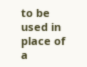to be used in place of a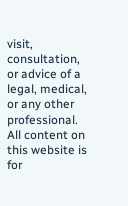visit, consultation, or advice of a legal, medical, or any other professional. All content on this website is for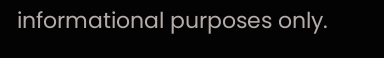informational purposes only.